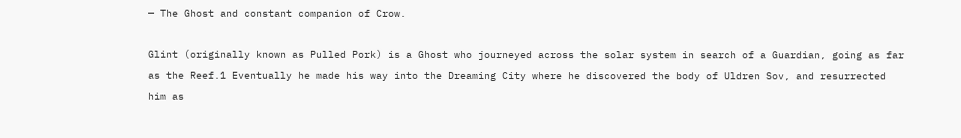— The Ghost and constant companion of Crow.

Glint (originally known as Pulled Pork) is a Ghost who journeyed across the solar system in search of a Guardian, going as far as the Reef.1 Eventually he made his way into the Dreaming City where he discovered the body of Uldren Sov, and resurrected him as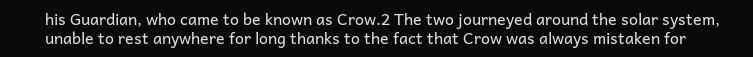his Guardian, who came to be known as Crow.2 The two journeyed around the solar system, unable to rest anywhere for long thanks to the fact that Crow was always mistaken for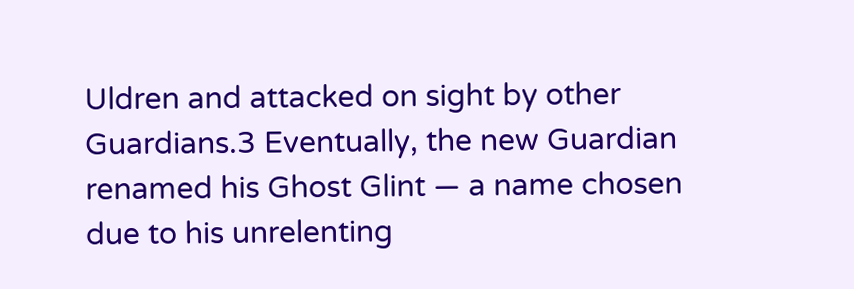Uldren and attacked on sight by other Guardians.3 Eventually, the new Guardian renamed his Ghost Glint — a name chosen due to his unrelenting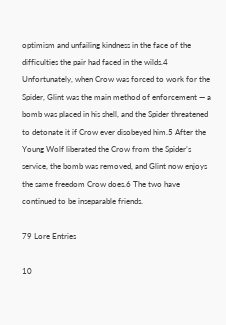optimism and unfailing kindness in the face of the difficulties the pair had faced in the wilds.4 Unfortunately, when Crow was forced to work for the Spider, Glint was the main method of enforcement — a bomb was placed in his shell, and the Spider threatened to detonate it if Crow ever disobeyed him.5 After the Young Wolf liberated the Crow from the Spider’s service, the bomb was removed, and Glint now enjoys the same freedom Crow does.6 The two have continued to be inseparable friends.

79 Lore Entries

10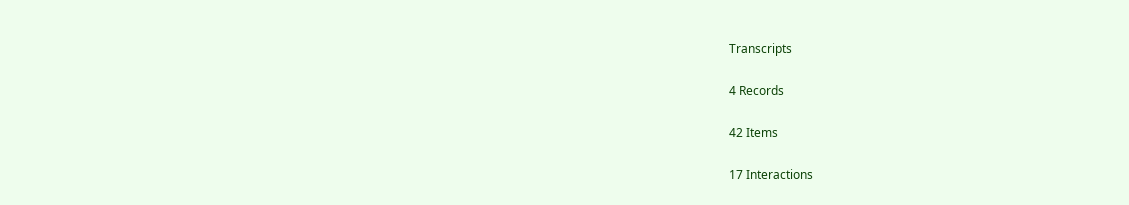Transcripts

4 Records

42 Items

17 Interactions